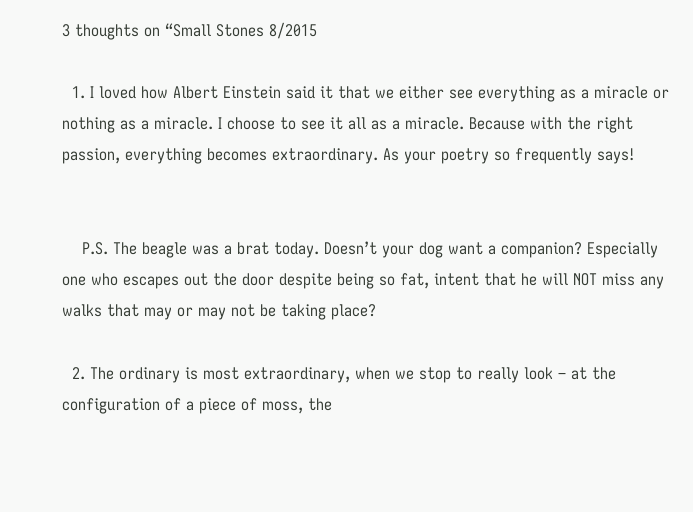3 thoughts on “Small Stones 8/2015

  1. I loved how Albert Einstein said it that we either see everything as a miracle or nothing as a miracle. I choose to see it all as a miracle. Because with the right passion, everything becomes extraordinary. As your poetry so frequently says!


    P.S. The beagle was a brat today. Doesn’t your dog want a companion? Especially one who escapes out the door despite being so fat, intent that he will NOT miss any walks that may or may not be taking place?

  2. The ordinary is most extraordinary, when we stop to really look – at the configuration of a piece of moss, the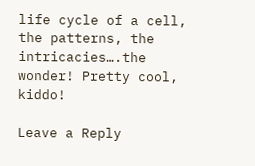life cycle of a cell, the patterns, the intricacies….the wonder! Pretty cool, kiddo!

Leave a Reply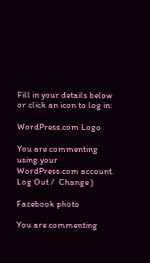Fill in your details below or click an icon to log in:

WordPress.com Logo

You are commenting using your WordPress.com account. Log Out /  Change )

Facebook photo

You are commenting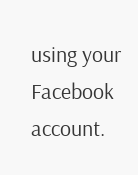using your Facebook account.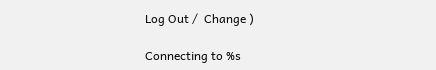Log Out /  Change )

Connecting to %s